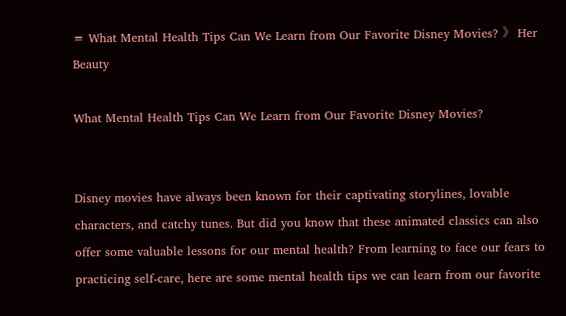≡ What Mental Health Tips Can We Learn from Our Favorite Disney Movies? 》 Her Beauty

What Mental Health Tips Can We Learn from Our Favorite Disney Movies?


Disney movies have always been known for their captivating storylines, lovable characters, and catchy tunes. But did you know that these animated classics can also offer some valuable lessons for our mental health? From learning to face our fears to practicing self-care, here are some mental health tips we can learn from our favorite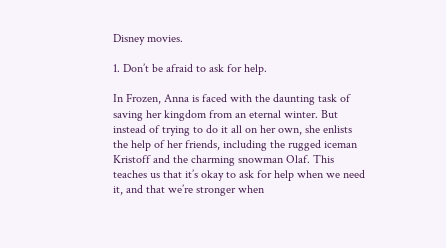Disney movies.

1. Don’t be afraid to ask for help.

In Frozen, Anna is faced with the daunting task of saving her kingdom from an eternal winter. But instead of trying to do it all on her own, she enlists the help of her friends, including the rugged iceman Kristoff and the charming snowman Olaf. This teaches us that it’s okay to ask for help when we need it, and that we’re stronger when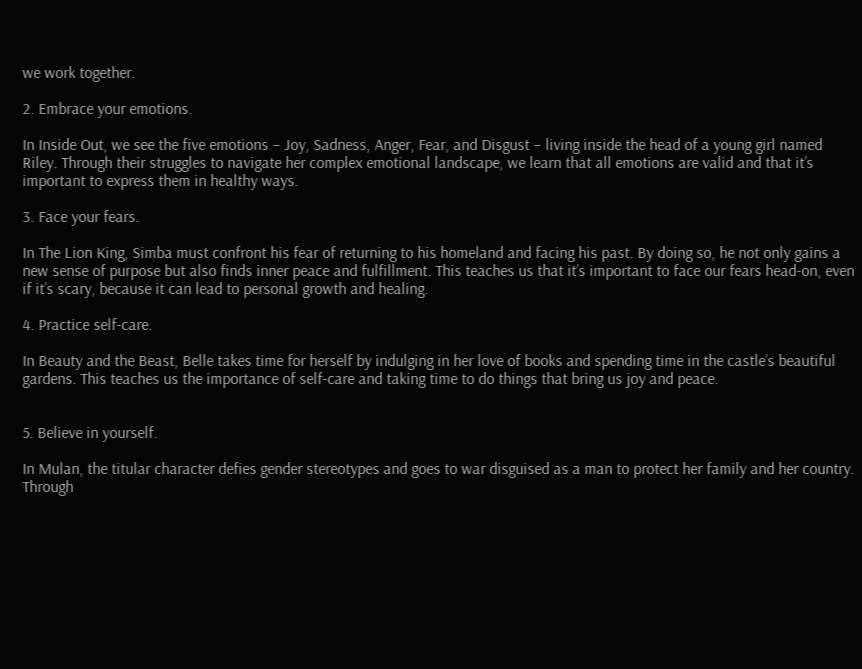we work together.

2. Embrace your emotions.

In Inside Out, we see the five emotions – Joy, Sadness, Anger, Fear, and Disgust – living inside the head of a young girl named Riley. Through their struggles to navigate her complex emotional landscape, we learn that all emotions are valid and that it’s important to express them in healthy ways.

3. Face your fears.

In The Lion King, Simba must confront his fear of returning to his homeland and facing his past. By doing so, he not only gains a new sense of purpose but also finds inner peace and fulfillment. This teaches us that it’s important to face our fears head-on, even if it’s scary, because it can lead to personal growth and healing.

4. Practice self-care.

In Beauty and the Beast, Belle takes time for herself by indulging in her love of books and spending time in the castle’s beautiful gardens. This teaches us the importance of self-care and taking time to do things that bring us joy and peace.


5. Believe in yourself.

In Mulan, the titular character defies gender stereotypes and goes to war disguised as a man to protect her family and her country. Through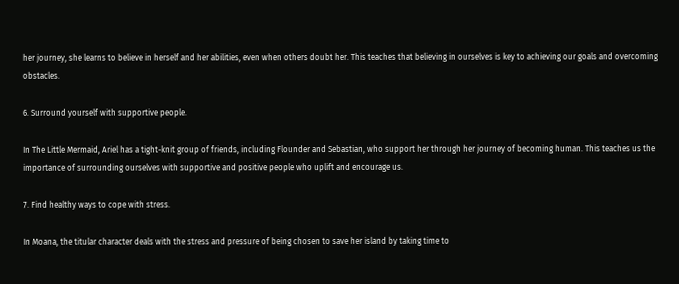her journey, she learns to believe in herself and her abilities, even when others doubt her. This teaches that believing in ourselves is key to achieving our goals and overcoming obstacles.

6. Surround yourself with supportive people.

In The Little Mermaid, Ariel has a tight-knit group of friends, including Flounder and Sebastian, who support her through her journey of becoming human. This teaches us the importance of surrounding ourselves with supportive and positive people who uplift and encourage us.

7. Find healthy ways to cope with stress.

In Moana, the titular character deals with the stress and pressure of being chosen to save her island by taking time to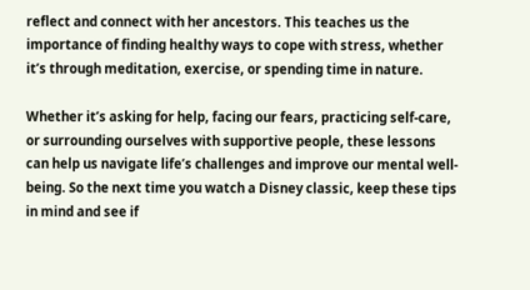reflect and connect with her ancestors. This teaches us the importance of finding healthy ways to cope with stress, whether it’s through meditation, exercise, or spending time in nature.

Whether it’s asking for help, facing our fears, practicing self-care, or surrounding ourselves with supportive people, these lessons can help us navigate life’s challenges and improve our mental well-being. So the next time you watch a Disney classic, keep these tips in mind and see if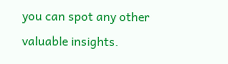you can spot any other valuable insights.